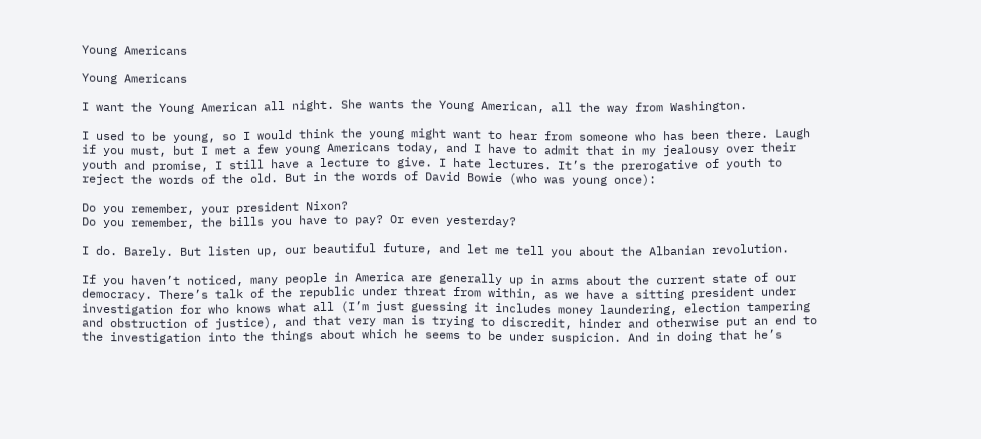Young Americans

Young Americans

I want the Young American all night. She wants the Young American, all the way from Washington.

I used to be young, so I would think the young might want to hear from someone who has been there. Laugh if you must, but I met a few young Americans today, and I have to admit that in my jealousy over their youth and promise, I still have a lecture to give. I hate lectures. It’s the prerogative of youth to reject the words of the old. But in the words of David Bowie (who was young once):

Do you remember, your president Nixon?
Do you remember, the bills you have to pay? Or even yesterday?

I do. Barely. But listen up, our beautiful future, and let me tell you about the Albanian revolution.

If you haven’t noticed, many people in America are generally up in arms about the current state of our democracy. There’s talk of the republic under threat from within, as we have a sitting president under investigation for who knows what all (I’m just guessing it includes money laundering, election tampering and obstruction of justice), and that very man is trying to discredit, hinder and otherwise put an end to the investigation into the things about which he seems to be under suspicion. And in doing that he’s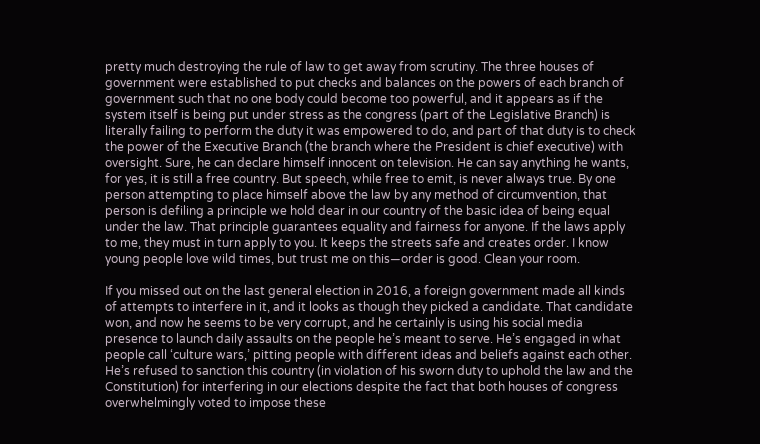pretty much destroying the rule of law to get away from scrutiny. The three houses of government were established to put checks and balances on the powers of each branch of government such that no one body could become too powerful, and it appears as if the system itself is being put under stress as the congress (part of the Legislative Branch) is literally failing to perform the duty it was empowered to do, and part of that duty is to check the power of the Executive Branch (the branch where the President is chief executive) with oversight. Sure, he can declare himself innocent on television. He can say anything he wants, for yes, it is still a free country. But speech, while free to emit, is never always true. By one person attempting to place himself above the law by any method of circumvention, that person is defiling a principle we hold dear in our country of the basic idea of being equal under the law. That principle guarantees equality and fairness for anyone. If the laws apply to me, they must in turn apply to you. It keeps the streets safe and creates order. I know young people love wild times, but trust me on this—order is good. Clean your room.

If you missed out on the last general election in 2016, a foreign government made all kinds of attempts to interfere in it, and it looks as though they picked a candidate. That candidate won, and now he seems to be very corrupt, and he certainly is using his social media presence to launch daily assaults on the people he’s meant to serve. He’s engaged in what people call ‘culture wars,’ pitting people with different ideas and beliefs against each other. He’s refused to sanction this country (in violation of his sworn duty to uphold the law and the Constitution) for interfering in our elections despite the fact that both houses of congress overwhelmingly voted to impose these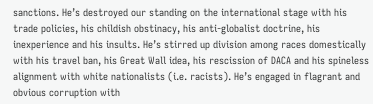sanctions. He’s destroyed our standing on the international stage with his trade policies, his childish obstinacy, his anti-globalist doctrine, his inexperience and his insults. He’s stirred up division among races domestically with his travel ban, his Great Wall idea, his rescission of DACA and his spineless alignment with white nationalists (i.e. racists). He’s engaged in flagrant and obvious corruption with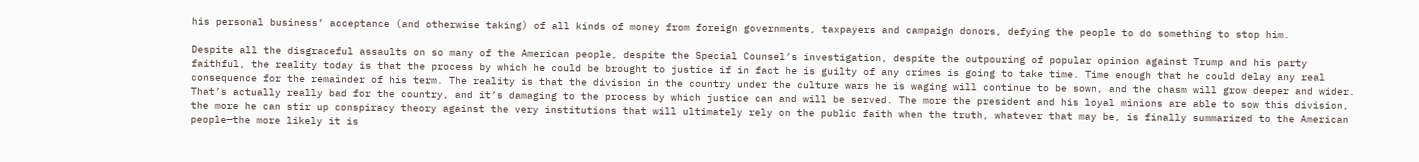his personal business’ acceptance (and otherwise taking) of all kinds of money from foreign governments, taxpayers and campaign donors, defying the people to do something to stop him.

Despite all the disgraceful assaults on so many of the American people, despite the Special Counsel’s investigation, despite the outpouring of popular opinion against Trump and his party faithful, the reality today is that the process by which he could be brought to justice if in fact he is guilty of any crimes is going to take time. Time enough that he could delay any real consequence for the remainder of his term. The reality is that the division in the country under the culture wars he is waging will continue to be sown, and the chasm will grow deeper and wider. That’s actually really bad for the country, and it’s damaging to the process by which justice can and will be served. The more the president and his loyal minions are able to sow this division, the more he can stir up conspiracy theory against the very institutions that will ultimately rely on the public faith when the truth, whatever that may be, is finally summarized to the American people—the more likely it is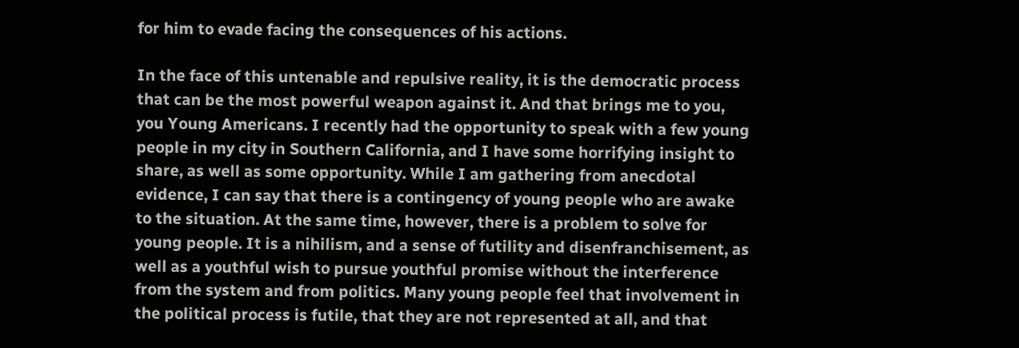for him to evade facing the consequences of his actions.

In the face of this untenable and repulsive reality, it is the democratic process that can be the most powerful weapon against it. And that brings me to you, you Young Americans. I recently had the opportunity to speak with a few young people in my city in Southern California, and I have some horrifying insight to share, as well as some opportunity. While I am gathering from anecdotal evidence, I can say that there is a contingency of young people who are awake to the situation. At the same time, however, there is a problem to solve for young people. It is a nihilism, and a sense of futility and disenfranchisement, as well as a youthful wish to pursue youthful promise without the interference from the system and from politics. Many young people feel that involvement in the political process is futile, that they are not represented at all, and that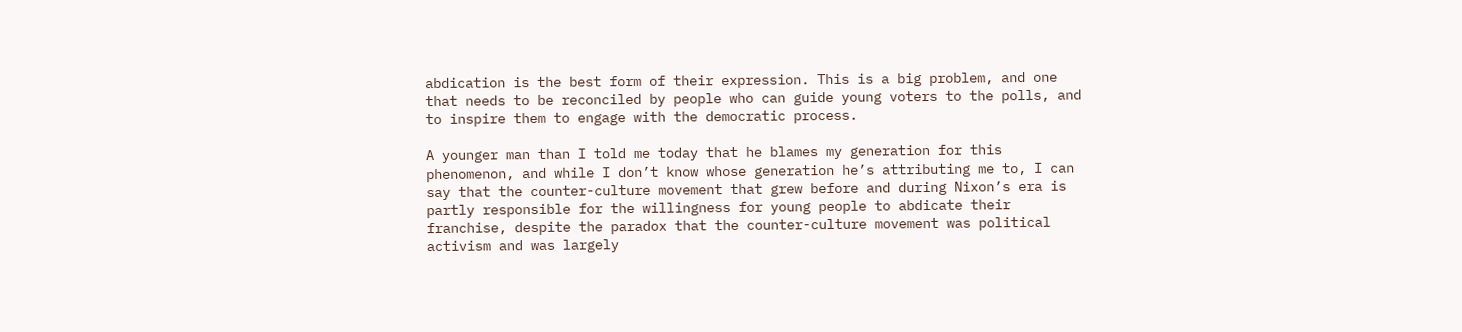abdication is the best form of their expression. This is a big problem, and one that needs to be reconciled by people who can guide young voters to the polls, and to inspire them to engage with the democratic process.

A younger man than I told me today that he blames my generation for this phenomenon, and while I don’t know whose generation he’s attributing me to, I can say that the counter-culture movement that grew before and during Nixon’s era is partly responsible for the willingness for young people to abdicate their franchise, despite the paradox that the counter-culture movement was political activism and was largely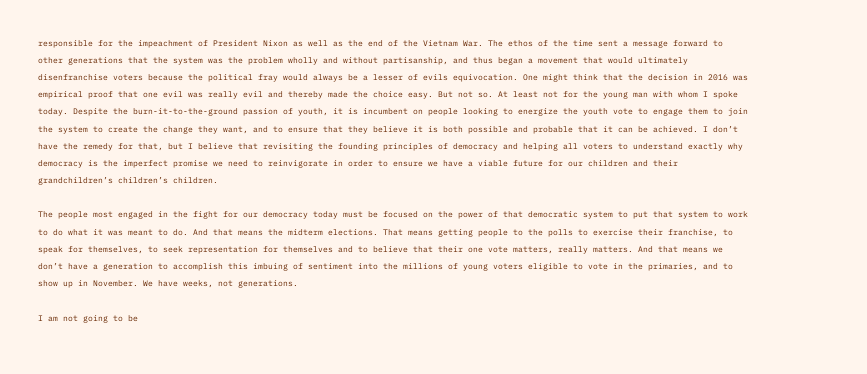responsible for the impeachment of President Nixon as well as the end of the Vietnam War. The ethos of the time sent a message forward to other generations that the system was the problem wholly and without partisanship, and thus began a movement that would ultimately disenfranchise voters because the political fray would always be a lesser of evils equivocation. One might think that the decision in 2016 was empirical proof that one evil was really evil and thereby made the choice easy. But not so. At least not for the young man with whom I spoke today. Despite the burn-it-to-the-ground passion of youth, it is incumbent on people looking to energize the youth vote to engage them to join the system to create the change they want, and to ensure that they believe it is both possible and probable that it can be achieved. I don’t have the remedy for that, but I believe that revisiting the founding principles of democracy and helping all voters to understand exactly why democracy is the imperfect promise we need to reinvigorate in order to ensure we have a viable future for our children and their grandchildren’s children’s children.

The people most engaged in the fight for our democracy today must be focused on the power of that democratic system to put that system to work to do what it was meant to do. And that means the midterm elections. That means getting people to the polls to exercise their franchise, to speak for themselves, to seek representation for themselves and to believe that their one vote matters, really matters. And that means we don’t have a generation to accomplish this imbuing of sentiment into the millions of young voters eligible to vote in the primaries, and to show up in November. We have weeks, not generations.

I am not going to be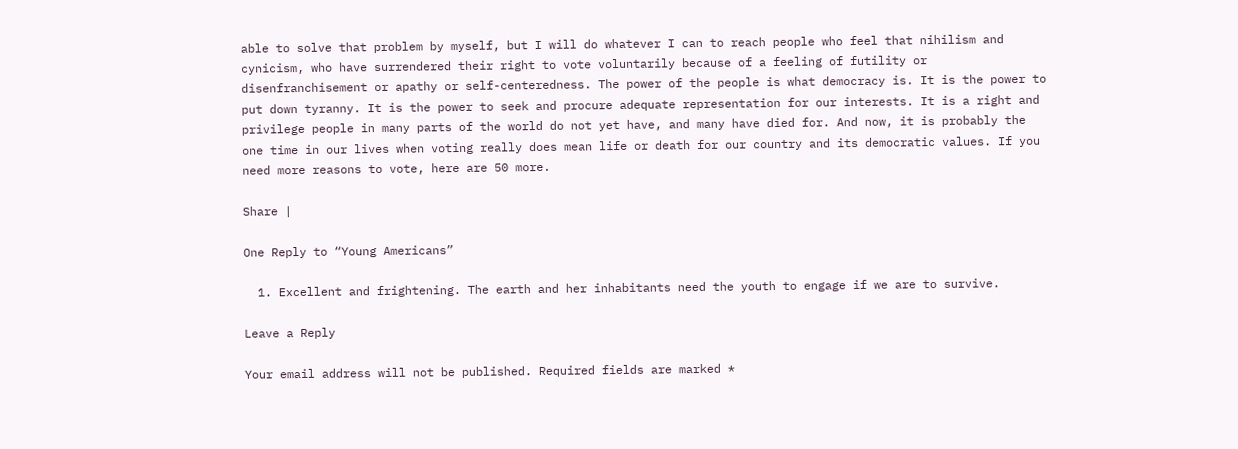able to solve that problem by myself, but I will do whatever I can to reach people who feel that nihilism and cynicism, who have surrendered their right to vote voluntarily because of a feeling of futility or disenfranchisement or apathy or self-centeredness. The power of the people is what democracy is. It is the power to put down tyranny. It is the power to seek and procure adequate representation for our interests. It is a right and privilege people in many parts of the world do not yet have, and many have died for. And now, it is probably the one time in our lives when voting really does mean life or death for our country and its democratic values. If you need more reasons to vote, here are 50 more.

Share |

One Reply to “Young Americans”

  1. Excellent and frightening. The earth and her inhabitants need the youth to engage if we are to survive.

Leave a Reply

Your email address will not be published. Required fields are marked *